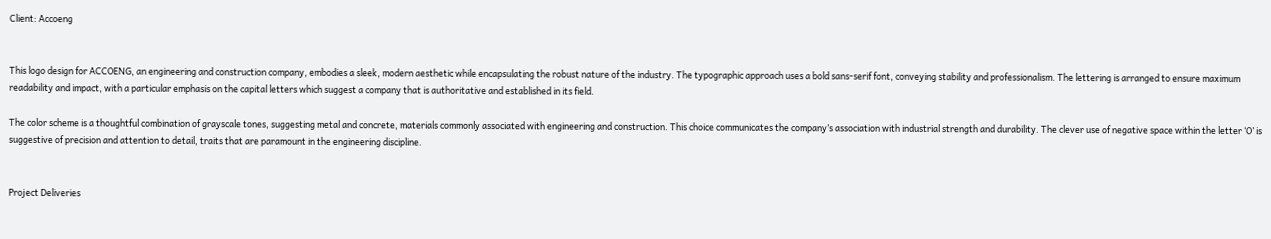Client: Accoeng


This logo design for ACCOENG, an engineering and construction company, embodies a sleek, modern aesthetic while encapsulating the robust nature of the industry. The typographic approach uses a bold sans-serif font, conveying stability and professionalism. The lettering is arranged to ensure maximum readability and impact, with a particular emphasis on the capital letters which suggest a company that is authoritative and established in its field.

The color scheme is a thoughtful combination of grayscale tones, suggesting metal and concrete, materials commonly associated with engineering and construction. This choice communicates the company’s association with industrial strength and durability. The clever use of negative space within the letter ‘O’ is suggestive of precision and attention to detail, traits that are paramount in the engineering discipline.


Project Deliveries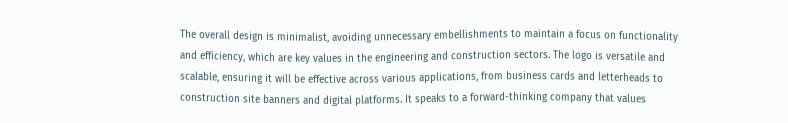The overall design is minimalist, avoiding unnecessary embellishments to maintain a focus on functionality and efficiency, which are key values in the engineering and construction sectors. The logo is versatile and scalable, ensuring it will be effective across various applications, from business cards and letterheads to construction site banners and digital platforms. It speaks to a forward-thinking company that values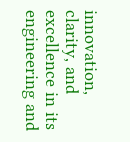innovation, clarity, and excellence in its engineering and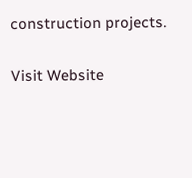construction projects.

Visit Website